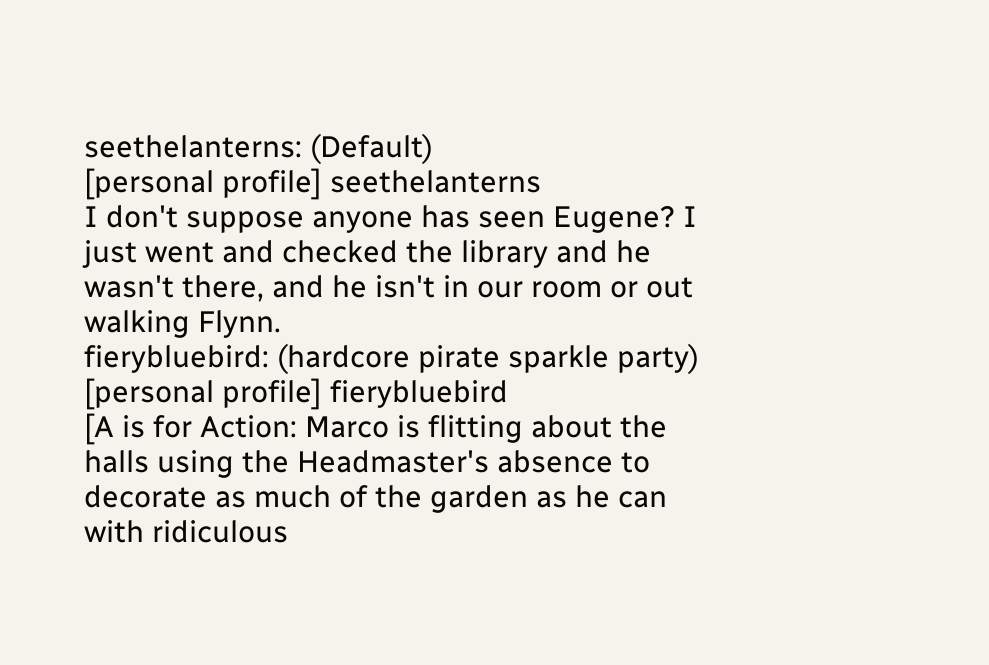seethelanterns: (Default)
[personal profile] seethelanterns
I don't suppose anyone has seen Eugene? I just went and checked the library and he wasn't there, and he isn't in our room or out walking Flynn.
fierybluebird: (hardcore pirate sparkle party)
[personal profile] fierybluebird
[A is for Action: Marco is flitting about the halls using the Headmaster's absence to decorate as much of the garden as he can with ridiculous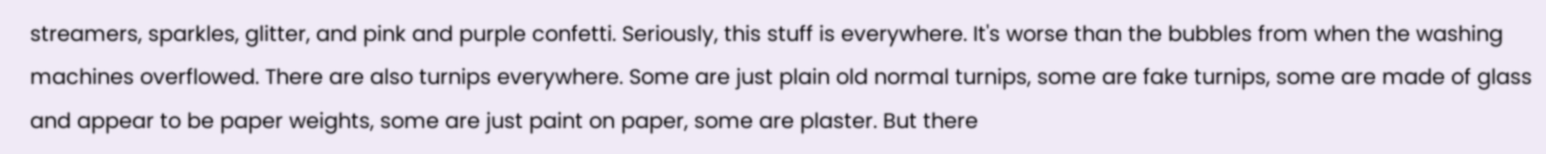streamers, sparkles, glitter, and pink and purple confetti. Seriously, this stuff is everywhere. It's worse than the bubbles from when the washing machines overflowed. There are also turnips everywhere. Some are just plain old normal turnips, some are fake turnips, some are made of glass and appear to be paper weights, some are just paint on paper, some are plaster. But there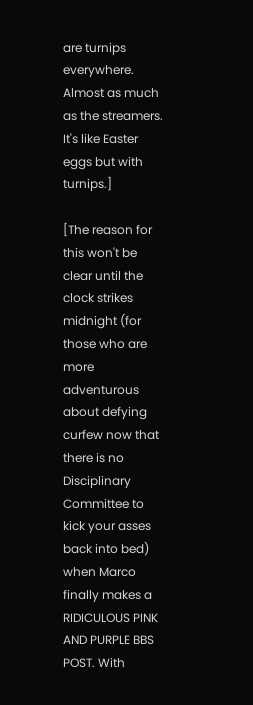are turnips everywhere. Almost as much as the streamers. It's like Easter eggs but with turnips.]

[The reason for this won't be clear until the clock strikes midnight (for those who are more adventurous about defying curfew now that there is no Disciplinary Committee to kick your asses back into bed) when Marco finally makes a RIDICULOUS PINK AND PURPLE BBS POST. With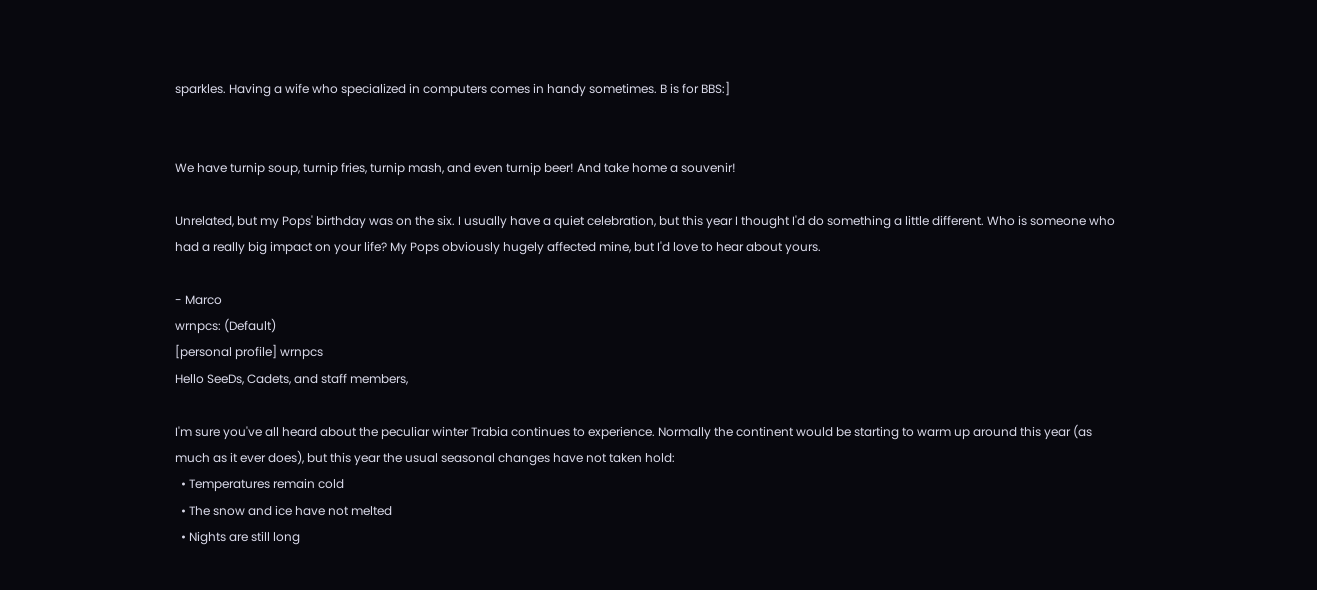sparkles. Having a wife who specialized in computers comes in handy sometimes. B is for BBS:]


We have turnip soup, turnip fries, turnip mash, and even turnip beer! And take home a souvenir!

Unrelated, but my Pops' birthday was on the six. I usually have a quiet celebration, but this year I thought I'd do something a little different. Who is someone who had a really big impact on your life? My Pops obviously hugely affected mine, but I'd love to hear about yours.

- Marco
wrnpcs: (Default)
[personal profile] wrnpcs
Hello SeeDs, Cadets, and staff members,

I'm sure you've all heard about the peculiar winter Trabia continues to experience. Normally the continent would be starting to warm up around this year (as much as it ever does), but this year the usual seasonal changes have not taken hold:
  • Temperatures remain cold
  • The snow and ice have not melted
  • Nights are still long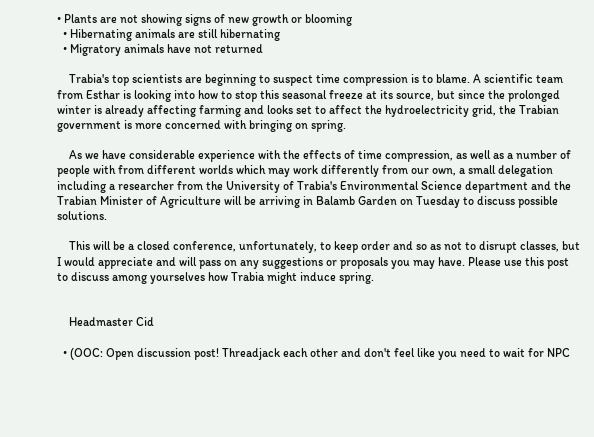• Plants are not showing signs of new growth or blooming
  • Hibernating animals are still hibernating
  • Migratory animals have not returned

    Trabia's top scientists are beginning to suspect time compression is to blame. A scientific team from Esthar is looking into how to stop this seasonal freeze at its source, but since the prolonged winter is already affecting farming and looks set to affect the hydroelectricity grid, the Trabian government is more concerned with bringing on spring.

    As we have considerable experience with the effects of time compression, as well as a number of people with from different worlds which may work differently from our own, a small delegation including a researcher from the University of Trabia's Environmental Science department and the Trabian Minister of Agriculture will be arriving in Balamb Garden on Tuesday to discuss possible solutions.

    This will be a closed conference, unfortunately, to keep order and so as not to disrupt classes, but I would appreciate and will pass on any suggestions or proposals you may have. Please use this post to discuss among yourselves how Trabia might induce spring.


    Headmaster Cid

  • (OOC: Open discussion post! Threadjack each other and don't feel like you need to wait for NPC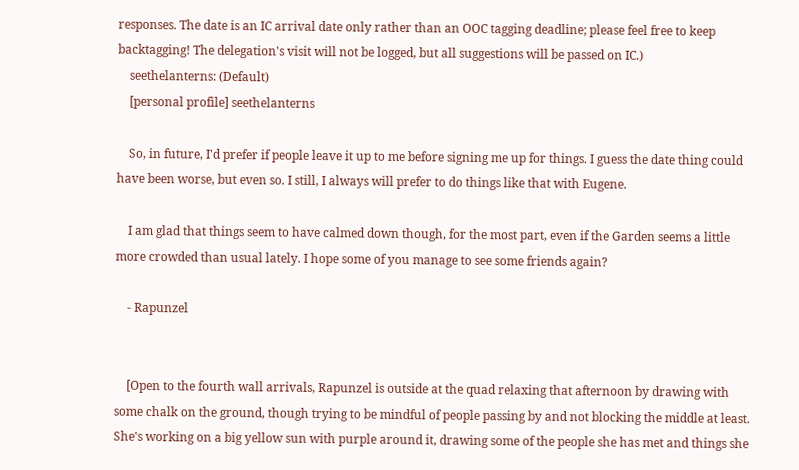responses. The date is an IC arrival date only rather than an OOC tagging deadline; please feel free to keep backtagging! The delegation's visit will not be logged, but all suggestions will be passed on IC.)
    seethelanterns: (Default)
    [personal profile] seethelanterns

    So, in future, I'd prefer if people leave it up to me before signing me up for things. I guess the date thing could have been worse, but even so. I still, I always will prefer to do things like that with Eugene.

    I am glad that things seem to have calmed down though, for the most part, even if the Garden seems a little more crowded than usual lately. I hope some of you manage to see some friends again?

    - Rapunzel


    [Open to the fourth wall arrivals, Rapunzel is outside at the quad relaxing that afternoon by drawing with some chalk on the ground, though trying to be mindful of people passing by and not blocking the middle at least. She's working on a big yellow sun with purple around it, drawing some of the people she has met and things she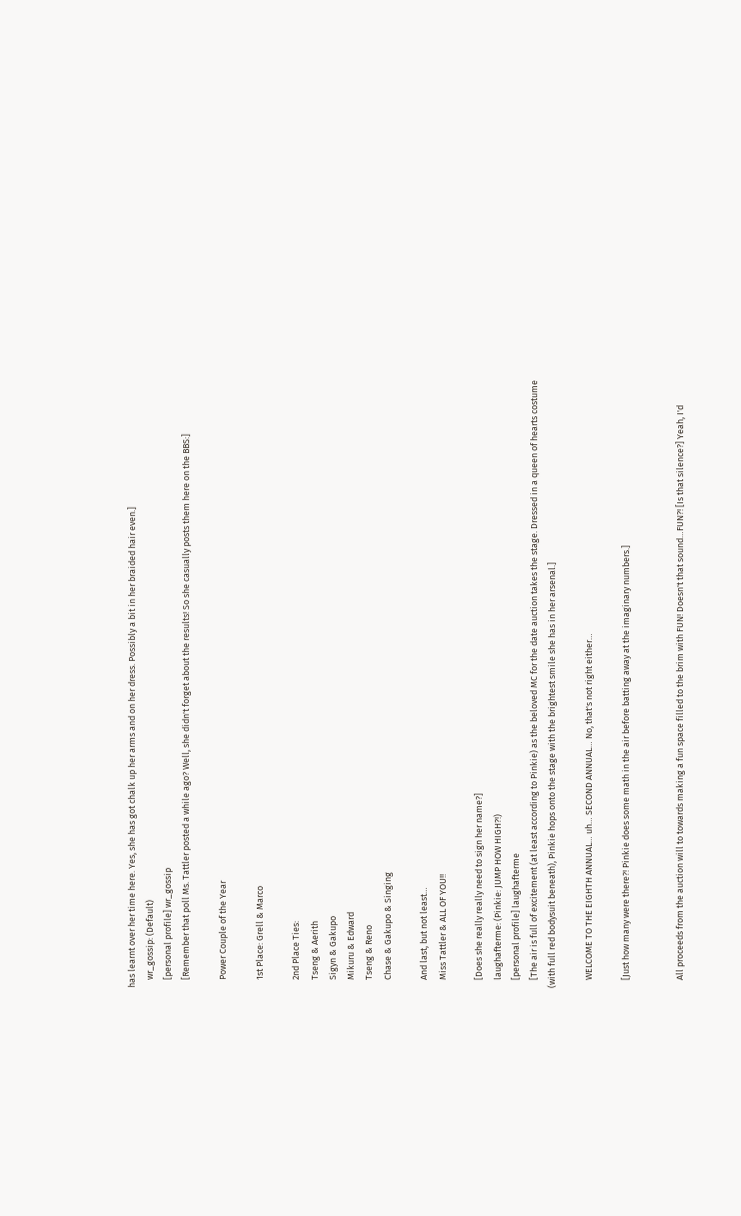has learnt over her time here. Yes, she has got chalk up her arms and on her dress. Possibly a bit in her braided hair even.]
    wr_gossip: (Default)
    [personal profile] wr_gossip
    [Remember that poll Ms. Tattler posted a while ago? Well, she didn't forget about the results! So she casually posts them here on the BBS:]

    Power Couple of the Year

    1st Place: Grell & Marco

    2nd Place Ties:
    Tseng & Aerith
    Sigyn & Gakupo
    Mikuru & Edward
    Tseng & Reno
    Chase & Gakupo & Singing

    And last, but not least…
    Miss Tattler & ALL OF YOU!!

    [Does she really really need to sign her name?]
    laughafterme: (Pinkie: JUMP HOW HIGH?!)
    [personal profile] laughafterme
    [The air is full of excitement (at least according to Pinkie) as the beloved MC for the date auction takes the stage. Dressed in a queen of hearts costume (with full red bodysuit beneath), Pinkie hops onto the stage with the brightest smile she has in her arsenal.]

    WELCOME TO THE EIGHTH ANNUAL… uh… SECOND ANNUAL… No, that's not right either…

    [Just how many were there?! Pinkie does some math in the air before batting away at the imaginary numbers.]


    All proceeds from the auction will to towards making a fun space filled to the brim with FUN! Doesn't that sound…FUN?! [Is that silence?] Yeah, I'd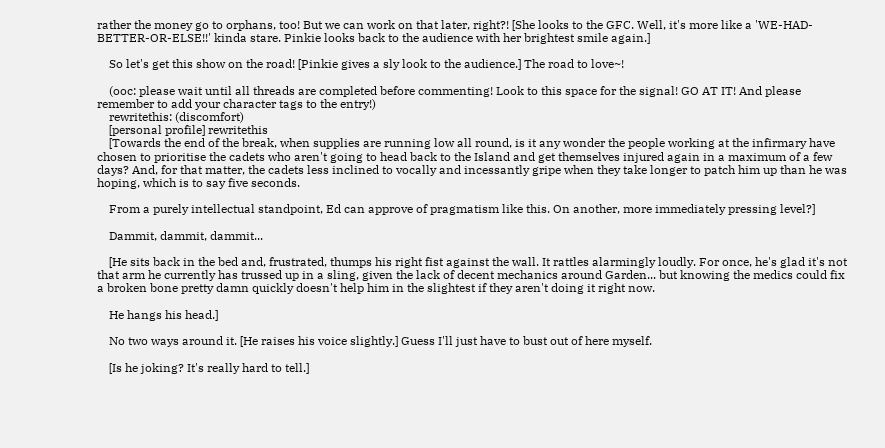rather the money go to orphans, too! But we can work on that later, right?! [She looks to the GFC. Well, it's more like a 'WE-HAD-BETTER-OR-ELSE!!' kinda stare. Pinkie looks back to the audience with her brightest smile again.]

    So let's get this show on the road! [Pinkie gives a sly look to the audience.] The road to love~!

    (ooc: please wait until all threads are completed before commenting! Look to this space for the signal! GO AT IT! And please remember to add your character tags to the entry!)
    rewritethis: (discomfort)
    [personal profile] rewritethis
    [Towards the end of the break, when supplies are running low all round, is it any wonder the people working at the infirmary have chosen to prioritise the cadets who aren't going to head back to the Island and get themselves injured again in a maximum of a few days? And, for that matter, the cadets less inclined to vocally and incessantly gripe when they take longer to patch him up than he was hoping, which is to say five seconds.

    From a purely intellectual standpoint, Ed can approve of pragmatism like this. On another, more immediately pressing level?]

    Dammit, dammit, dammit...

    [He sits back in the bed and, frustrated, thumps his right fist against the wall. It rattles alarmingly loudly. For once, he's glad it's not that arm he currently has trussed up in a sling, given the lack of decent mechanics around Garden... but knowing the medics could fix a broken bone pretty damn quickly doesn't help him in the slightest if they aren't doing it right now.

    He hangs his head.]

    No two ways around it. [He raises his voice slightly.] Guess I'll just have to bust out of here myself.

    [Is he joking? It's really hard to tell.]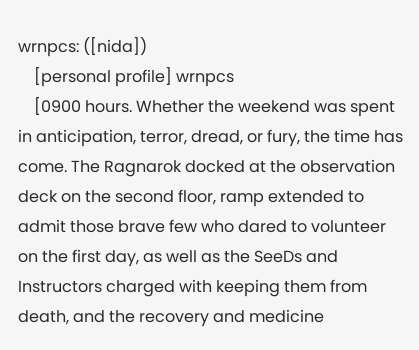wrnpcs: ([nida])
    [personal profile] wrnpcs
    [0900 hours. Whether the weekend was spent in anticipation, terror, dread, or fury, the time has come. The Ragnarok docked at the observation deck on the second floor, ramp extended to admit those brave few who dared to volunteer on the first day, as well as the SeeDs and Instructors charged with keeping them from death, and the recovery and medicine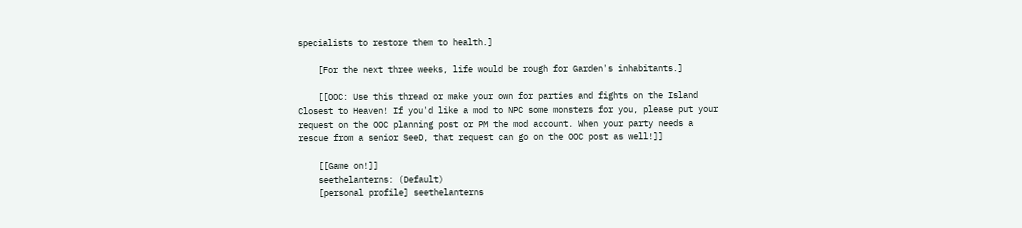specialists to restore them to health.]

    [For the next three weeks, life would be rough for Garden's inhabitants.]

    [[OOC: Use this thread or make your own for parties and fights on the Island Closest to Heaven! If you'd like a mod to NPC some monsters for you, please put your request on the OOC planning post or PM the mod account. When your party needs a rescue from a senior SeeD, that request can go on the OOC post as well!]]

    [[Game on!]]
    seethelanterns: (Default)
    [personal profile] seethelanterns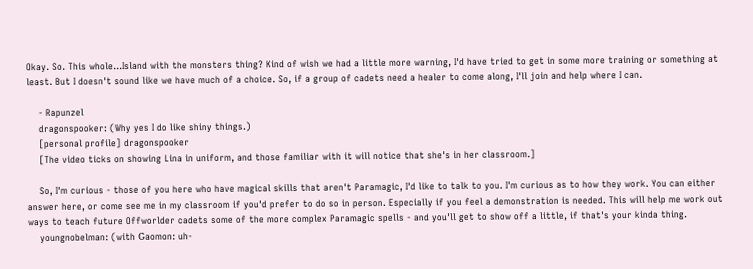Okay. So. This whole...Island with the monsters thing? Kind of wish we had a little more warning, I'd have tried to get in some more training or something at least. But I doesn't sound like we have much of a choice. So, if a group of cadets need a healer to come along, I'll join and help where I can.

    - Rapunzel
    dragonspooker: (Why yes I do like shiny things.)
    [personal profile] dragonspooker
    [The video ticks on showing Lina in uniform, and those familiar with it will notice that she's in her classroom.]

    So, I'm curious - those of you here who have magical skills that aren't Paramagic, I'd like to talk to you. I'm curious as to how they work. You can either answer here, or come see me in my classroom if you'd prefer to do so in person. Especially if you feel a demonstration is needed. This will help me work out ways to teach future Offworlder cadets some of the more complex Paramagic spells - and you'll get to show off a little, if that's your kinda thing.
    youngnobelman: (with Ԍaomon: uh-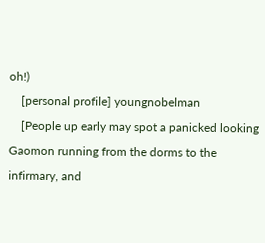oh!)
    [personal profile] youngnobelman
    [People up early may spot a panicked looking Gaomon running from the dorms to the infirmary, and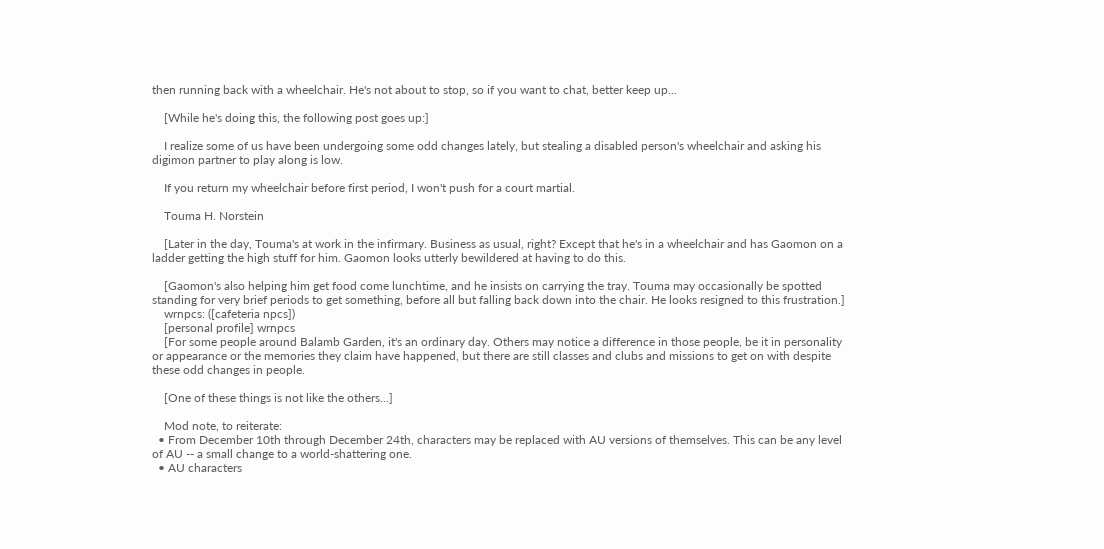then running back with a wheelchair. He's not about to stop, so if you want to chat, better keep up...

    [While he's doing this, the following post goes up:]

    I realize some of us have been undergoing some odd changes lately, but stealing a disabled person's wheelchair and asking his digimon partner to play along is low.

    If you return my wheelchair before first period, I won't push for a court martial.

    Touma H. Norstein

    [Later in the day, Touma's at work in the infirmary. Business as usual, right? Except that he's in a wheelchair and has Gaomon on a ladder getting the high stuff for him. Gaomon looks utterly bewildered at having to do this.

    [Gaomon's also helping him get food come lunchtime, and he insists on carrying the tray. Touma may occasionally be spotted standing for very brief periods to get something, before all but falling back down into the chair. He looks resigned to this frustration.]
    wrnpcs: ([cafeteria npcs])
    [personal profile] wrnpcs
    [For some people around Balamb Garden, it's an ordinary day. Others may notice a difference in those people, be it in personality or appearance or the memories they claim have happened, but there are still classes and clubs and missions to get on with despite these odd changes in people.

    [One of these things is not like the others...]

    Mod note, to reiterate:
  • From December 10th through December 24th, characters may be replaced with AU versions of themselves. This can be any level of AU -- a small change to a world-shattering one.
  • AU characters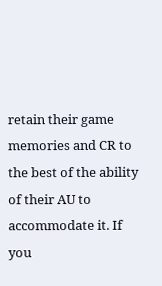retain their game memories and CR to the best of the ability of their AU to accommodate it. If you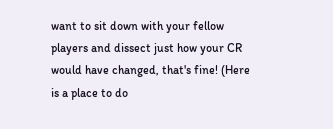want to sit down with your fellow players and dissect just how your CR would have changed, that's fine! (Here is a place to do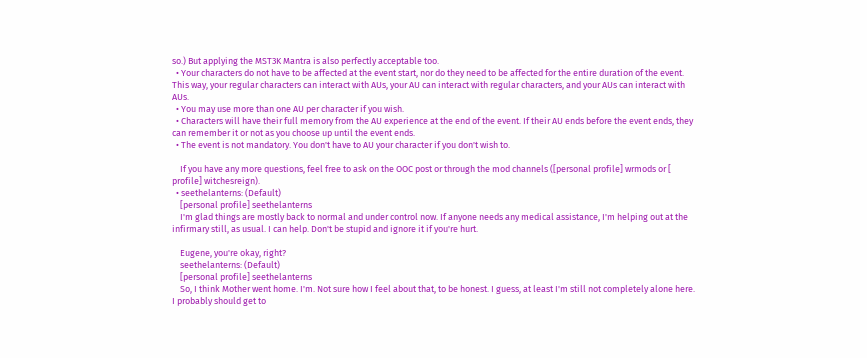so.) But applying the MST3K Mantra is also perfectly acceptable too.
  • Your characters do not have to be affected at the event start, nor do they need to be affected for the entire duration of the event. This way, your regular characters can interact with AUs, your AU can interact with regular characters, and your AUs can interact with AUs.
  • You may use more than one AU per character if you wish.
  • Characters will have their full memory from the AU experience at the end of the event. If their AU ends before the event ends, they can remember it or not as you choose up until the event ends.
  • The event is not mandatory. You don't have to AU your character if you don't wish to.

    If you have any more questions, feel free to ask on the OOC post or through the mod channels ([personal profile] wrmods or [ profile] witchesreign).
  • seethelanterns: (Default)
    [personal profile] seethelanterns
    I'm glad things are mostly back to normal and under control now. If anyone needs any medical assistance, I'm helping out at the infirmary still, as usual. I can help. Don't be stupid and ignore it if you're hurt.

    Eugene, you're okay, right?
    seethelanterns: (Default)
    [personal profile] seethelanterns
    So, I think Mother went home. I'm. Not sure how I feel about that, to be honest. I guess, at least I'm still not completely alone here. I probably should get to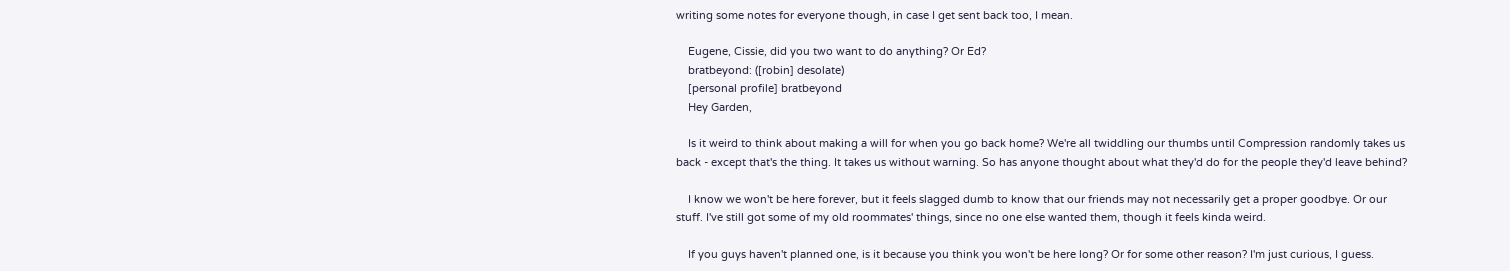writing some notes for everyone though, in case I get sent back too, I mean.

    Eugene, Cissie, did you two want to do anything? Or Ed?
    bratbeyond: ([robin] desolate)
    [personal profile] bratbeyond
    Hey Garden,

    Is it weird to think about making a will for when you go back home? We're all twiddling our thumbs until Compression randomly takes us back - except that's the thing. It takes us without warning. So has anyone thought about what they'd do for the people they'd leave behind?

    I know we won't be here forever, but it feels slagged dumb to know that our friends may not necessarily get a proper goodbye. Or our stuff. I've still got some of my old roommates' things, since no one else wanted them, though it feels kinda weird.

    If you guys haven't planned one, is it because you think you won't be here long? Or for some other reason? I'm just curious, I guess.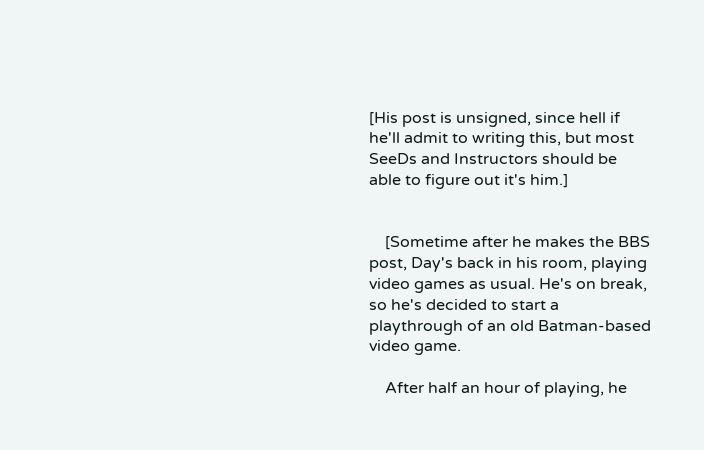[His post is unsigned, since hell if he'll admit to writing this, but most SeeDs and Instructors should be able to figure out it's him.]


    [Sometime after he makes the BBS post, Day's back in his room, playing video games as usual. He's on break, so he's decided to start a playthrough of an old Batman-based video game.

    After half an hour of playing, he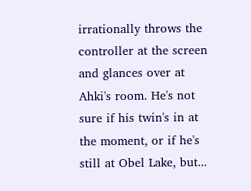irrationally throws the controller at the screen and glances over at Ahki's room. He's not sure if his twin's in at the moment, or if he's still at Obel Lake, but...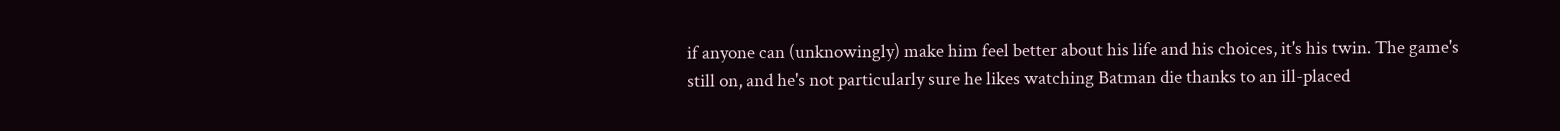if anyone can (unknowingly) make him feel better about his life and his choices, it's his twin. The game's still on, and he's not particularly sure he likes watching Batman die thanks to an ill-placed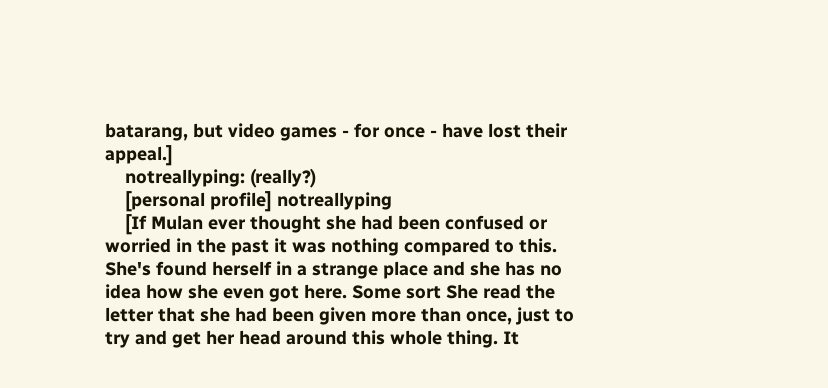batarang, but video games - for once - have lost their appeal.]
    notreallyping: (really?)
    [personal profile] notreallyping
    [If Mulan ever thought she had been confused or worried in the past it was nothing compared to this. She's found herself in a strange place and she has no idea how she even got here. Some sort She read the letter that she had been given more than once, just to try and get her head around this whole thing. It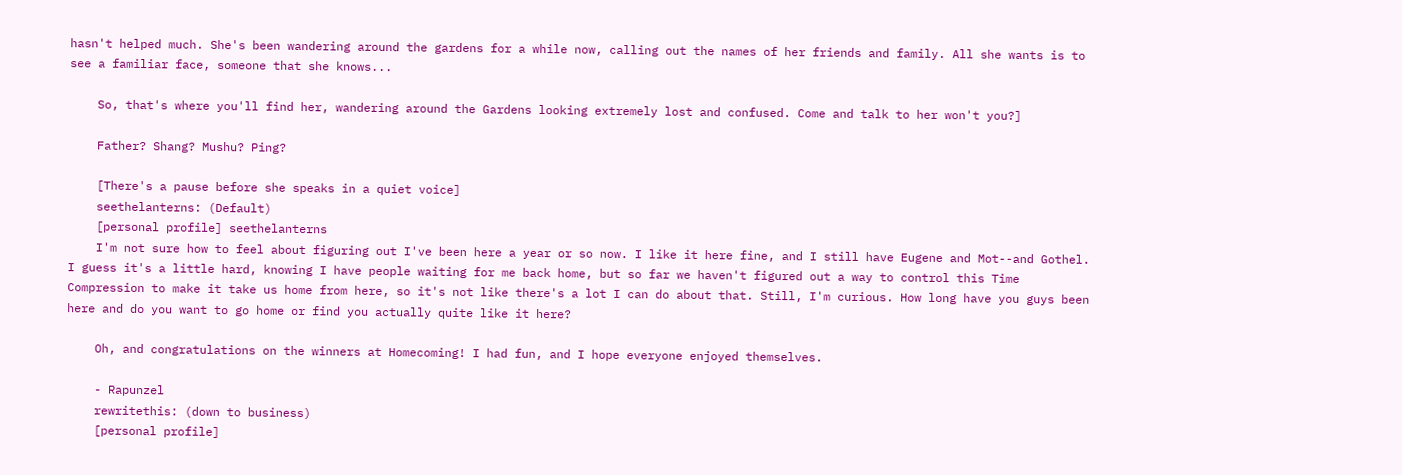hasn't helped much. She's been wandering around the gardens for a while now, calling out the names of her friends and family. All she wants is to see a familiar face, someone that she knows...

    So, that's where you'll find her, wandering around the Gardens looking extremely lost and confused. Come and talk to her won't you?]

    Father? Shang? Mushu? Ping?

    [There's a pause before she speaks in a quiet voice]
    seethelanterns: (Default)
    [personal profile] seethelanterns
    I'm not sure how to feel about figuring out I've been here a year or so now. I like it here fine, and I still have Eugene and Mot--and Gothel. I guess it's a little hard, knowing I have people waiting for me back home, but so far we haven't figured out a way to control this Time Compression to make it take us home from here, so it's not like there's a lot I can do about that. Still, I'm curious. How long have you guys been here and do you want to go home or find you actually quite like it here?

    Oh, and congratulations on the winners at Homecoming! I had fun, and I hope everyone enjoyed themselves.

    - Rapunzel
    rewritethis: (down to business)
    [personal profile]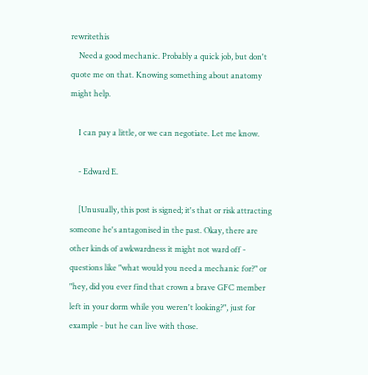rewritethis
    Need a good mechanic. Probably a quick job, but don't quote me on that. Knowing something about anatomy might help.

    I can pay a little, or we can negotiate. Let me know.

    - Edward E.

    [Unusually, this post is signed; it's that or risk attracting someone he's antagonised in the past. Okay, there are other kinds of awkwardness it might not ward off - questions like "what would you need a mechanic for?" or "hey, did you ever find that crown a brave GFC member left in your dorm while you weren't looking?", just for example - but he can live with those.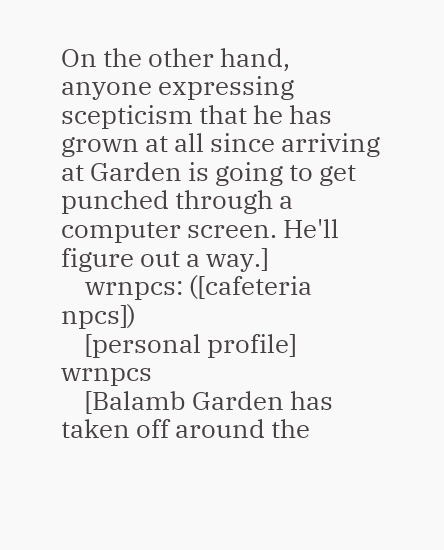On the other hand, anyone expressing scepticism that he has grown at all since arriving at Garden is going to get punched through a computer screen. He'll figure out a way.]
    wrnpcs: ([cafeteria npcs])
    [personal profile] wrnpcs
    [Balamb Garden has taken off around the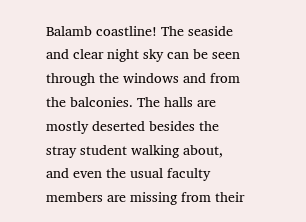Balamb coastline! The seaside and clear night sky can be seen through the windows and from the balconies. The halls are mostly deserted besides the stray student walking about, and even the usual faculty members are missing from their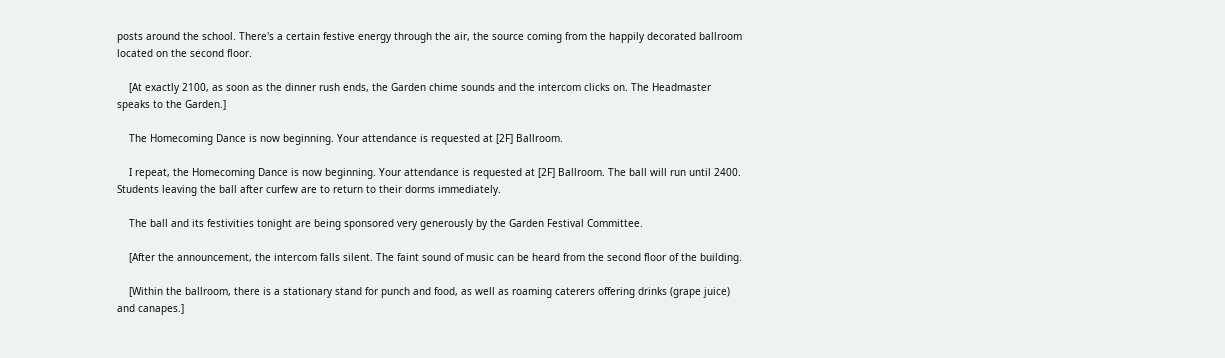posts around the school. There's a certain festive energy through the air, the source coming from the happily decorated ballroom located on the second floor.

    [At exactly 2100, as soon as the dinner rush ends, the Garden chime sounds and the intercom clicks on. The Headmaster speaks to the Garden.]

    The Homecoming Dance is now beginning. Your attendance is requested at [2F] Ballroom.

    I repeat, the Homecoming Dance is now beginning. Your attendance is requested at [2F] Ballroom. The ball will run until 2400. Students leaving the ball after curfew are to return to their dorms immediately.

    The ball and its festivities tonight are being sponsored very generously by the Garden Festival Committee.

    [After the announcement, the intercom falls silent. The faint sound of music can be heard from the second floor of the building.

    [Within the ballroom, there is a stationary stand for punch and food, as well as roaming caterers offering drinks (grape juice) and canapes.]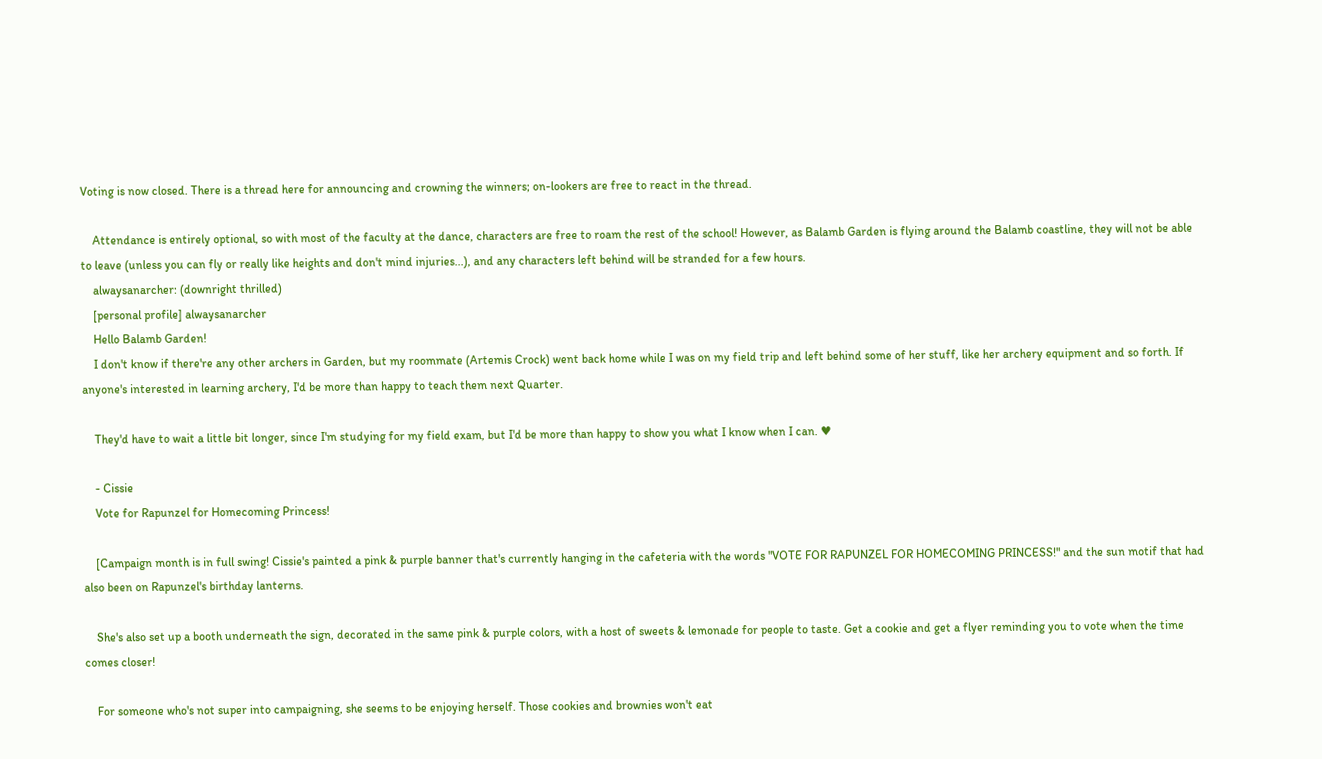Voting is now closed. There is a thread here for announcing and crowning the winners; on-lookers are free to react in the thread.

    Attendance is entirely optional, so with most of the faculty at the dance, characters are free to roam the rest of the school! However, as Balamb Garden is flying around the Balamb coastline, they will not be able to leave (unless you can fly or really like heights and don't mind injuries...), and any characters left behind will be stranded for a few hours.
    alwaysanarcher: (downright thrilled)
    [personal profile] alwaysanarcher
    Hello Balamb Garden!
    I don't know if there're any other archers in Garden, but my roommate (Artemis Crock) went back home while I was on my field trip and left behind some of her stuff, like her archery equipment and so forth. If anyone's interested in learning archery, I'd be more than happy to teach them next Quarter.

    They'd have to wait a little bit longer, since I'm studying for my field exam, but I'd be more than happy to show you what I know when I can. ♥

    - Cissie
    Vote for Rapunzel for Homecoming Princess!

    [Campaign month is in full swing! Cissie's painted a pink & purple banner that's currently hanging in the cafeteria with the words "VOTE FOR RAPUNZEL FOR HOMECOMING PRINCESS!" and the sun motif that had also been on Rapunzel's birthday lanterns.

    She's also set up a booth underneath the sign, decorated in the same pink & purple colors, with a host of sweets & lemonade for people to taste. Get a cookie and get a flyer reminding you to vote when the time comes closer!

    For someone who's not super into campaigning, she seems to be enjoying herself. Those cookies and brownies won't eat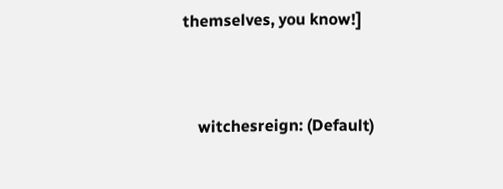themselves, you know!]


    witchesreign: (Default)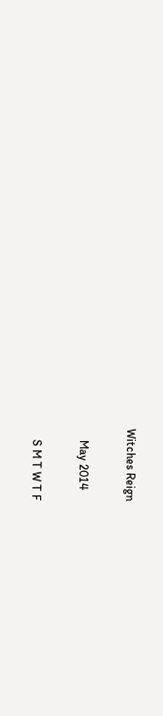Witches Reign

    May 2014

    S M T W T F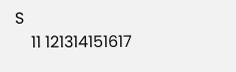S
    11 121314151617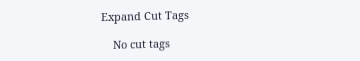Expand Cut Tags

    No cut tags